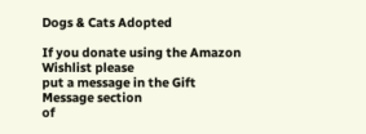Dogs & Cats Adopted

If you donate using the Amazon Wishlist please
put a message in the Gift Message section
of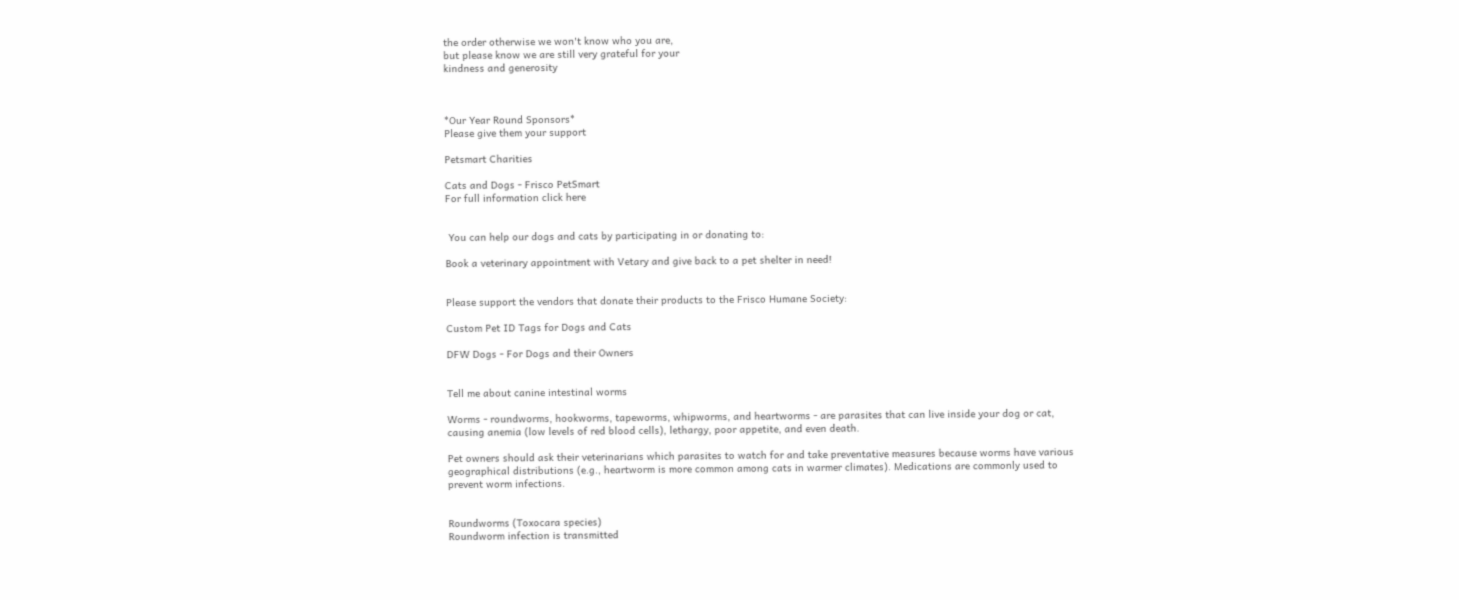the order otherwise we won't know who you are,
but please know we are still very grateful for your
kindness and generosity



*Our Year Round Sponsors*
Please give them your support

Petsmart Charities

Cats and Dogs - Frisco PetSmart
For full information click here


 You can help our dogs and cats by participating in or donating to:

Book a veterinary appointment with Vetary and give back to a pet shelter in need!


Please support the vendors that donate their products to the Frisco Humane Society:

Custom Pet ID Tags for Dogs and Cats

DFW Dogs - For Dogs and their Owners


Tell me about canine intestinal worms

Worms - roundworms, hookworms, tapeworms, whipworms, and heartworms - are parasites that can live inside your dog or cat, causing anemia (low levels of red blood cells), lethargy, poor appetite, and even death.

Pet owners should ask their veterinarians which parasites to watch for and take preventative measures because worms have various geographical distributions (e.g., heartworm is more common among cats in warmer climates). Medications are commonly used to prevent worm infections.


Roundworms (Toxocara species)
Roundworm infection is transmitted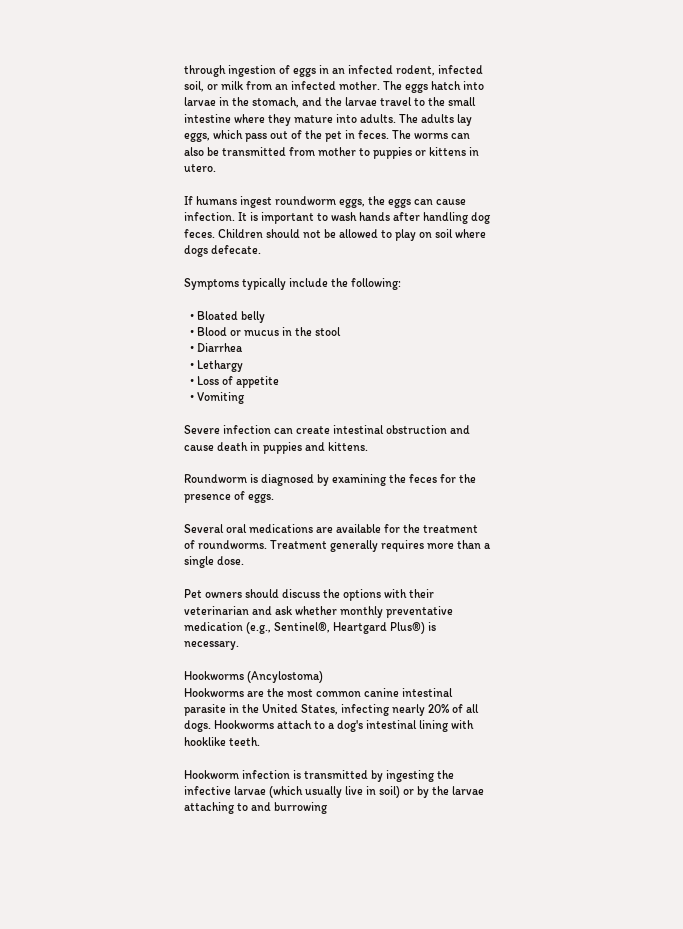through ingestion of eggs in an infected rodent, infected soil, or milk from an infected mother. The eggs hatch into larvae in the stomach, and the larvae travel to the small intestine where they mature into adults. The adults lay eggs, which pass out of the pet in feces. The worms can also be transmitted from mother to puppies or kittens in utero.

If humans ingest roundworm eggs, the eggs can cause infection. It is important to wash hands after handling dog feces. Children should not be allowed to play on soil where dogs defecate.

Symptoms typically include the following:

  • Bloated belly
  • Blood or mucus in the stool
  • Diarrhea
  • Lethargy
  • Loss of appetite
  • Vomiting

Severe infection can create intestinal obstruction and cause death in puppies and kittens.

Roundworm is diagnosed by examining the feces for the presence of eggs.

Several oral medications are available for the treatment of roundworms. Treatment generally requires more than a single dose.

Pet owners should discuss the options with their veterinarian and ask whether monthly preventative medication (e.g., Sentinel®, Heartgard Plus®) is necessary.

Hookworms (Ancylostoma)
Hookworms are the most common canine intestinal parasite in the United States, infecting nearly 20% of all dogs. Hookworms attach to a dog's intestinal lining with hooklike teeth.

Hookworm infection is transmitted by ingesting the infective larvae (which usually live in soil) or by the larvae attaching to and burrowing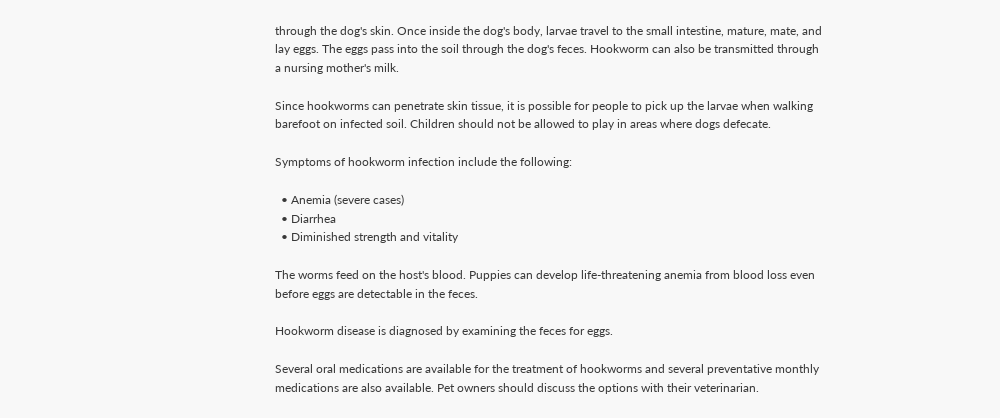through the dog's skin. Once inside the dog's body, larvae travel to the small intestine, mature, mate, and lay eggs. The eggs pass into the soil through the dog's feces. Hookworm can also be transmitted through a nursing mother's milk.

Since hookworms can penetrate skin tissue, it is possible for people to pick up the larvae when walking barefoot on infected soil. Children should not be allowed to play in areas where dogs defecate.

Symptoms of hookworm infection include the following:

  • Anemia (severe cases)
  • Diarrhea
  • Diminished strength and vitality

The worms feed on the host's blood. Puppies can develop life-threatening anemia from blood loss even before eggs are detectable in the feces.

Hookworm disease is diagnosed by examining the feces for eggs.

Several oral medications are available for the treatment of hookworms and several preventative monthly medications are also available. Pet owners should discuss the options with their veterinarian.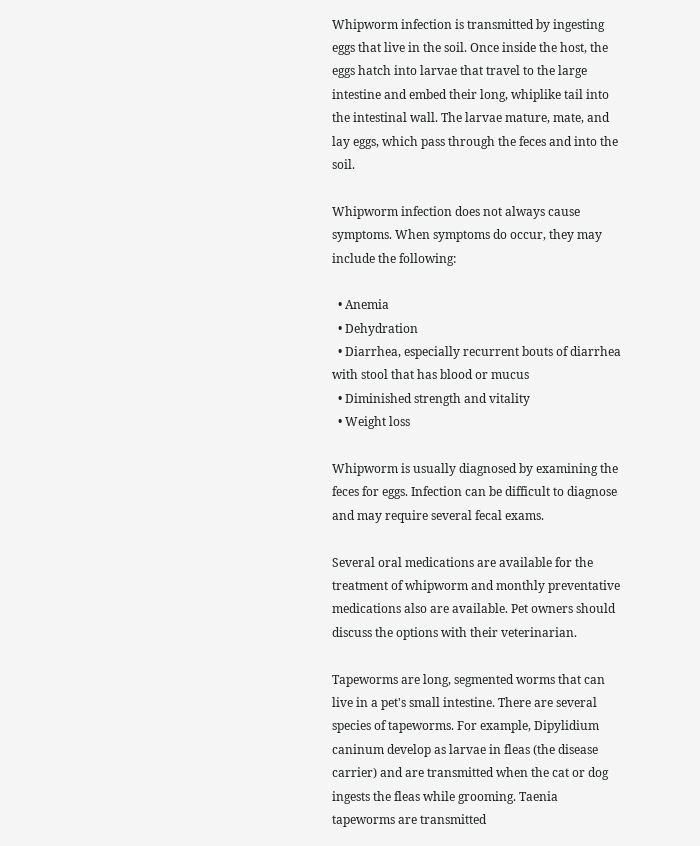Whipworm infection is transmitted by ingesting eggs that live in the soil. Once inside the host, the eggs hatch into larvae that travel to the large intestine and embed their long, whiplike tail into the intestinal wall. The larvae mature, mate, and lay eggs, which pass through the feces and into the soil.

Whipworm infection does not always cause symptoms. When symptoms do occur, they may include the following:

  • Anemia
  • Dehydration
  • Diarrhea, especially recurrent bouts of diarrhea with stool that has blood or mucus
  • Diminished strength and vitality
  • Weight loss

Whipworm is usually diagnosed by examining the feces for eggs. Infection can be difficult to diagnose and may require several fecal exams.

Several oral medications are available for the treatment of whipworm and monthly preventative medications also are available. Pet owners should discuss the options with their veterinarian.

Tapeworms are long, segmented worms that can live in a pet's small intestine. There are several species of tapeworms. For example, Dipylidium caninum develop as larvae in fleas (the disease carrier) and are transmitted when the cat or dog ingests the fleas while grooming. Taenia tapeworms are transmitted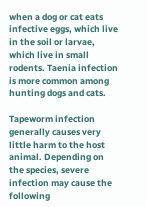when a dog or cat eats infective eggs, which live in the soil or larvae, which live in small rodents. Taenia infection is more common among hunting dogs and cats.

Tapeworm infection generally causes very little harm to the host animal. Depending on the species, severe infection may cause the following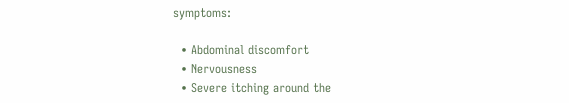symptoms:

  • Abdominal discomfort
  • Nervousness
  • Severe itching around the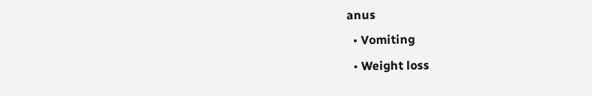anus
  • Vomiting
  • Weight loss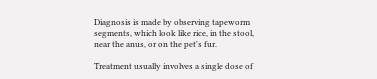Diagnosis is made by observing tapeworm segments, which look like rice, in the stool, near the anus, or on the pet's fur.

Treatment usually involves a single dose of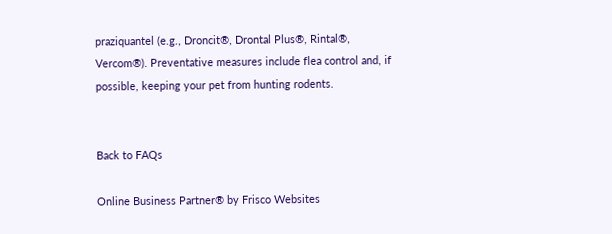praziquantel (e.g., Droncit®, Drontal Plus®, Rintal®, Vercom®). Preventative measures include flea control and, if possible, keeping your pet from hunting rodents.


Back to FAQs

Online Business Partner® by Frisco Websites